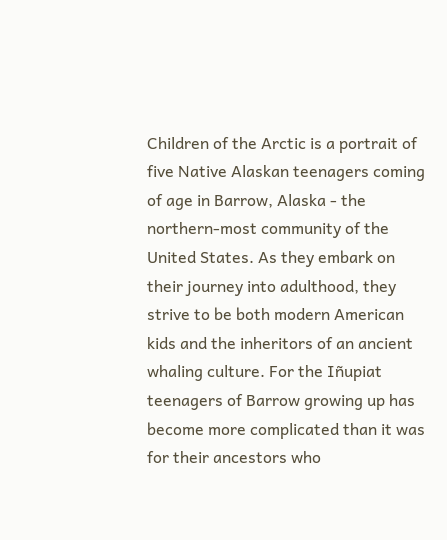Children of the Arctic is a portrait of five Native Alaskan teenagers coming of age in Barrow, Alaska - the northern-most community of the United States. As they embark on their journey into adulthood, they strive to be both modern American kids and the inheritors of an ancient whaling culture. For the Iñupiat teenagers of Barrow growing up has become more complicated than it was for their ancestors who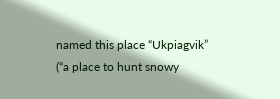named this place “Ukpiagvik” (“a place to hunt snowy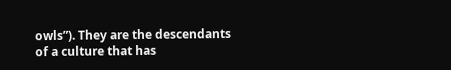owls”). They are the descendants of a culture that has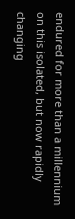endured for more than a millennium on this isolated, but now rapidly changing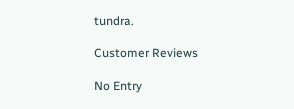tundra.

Customer Reviews

No Entry